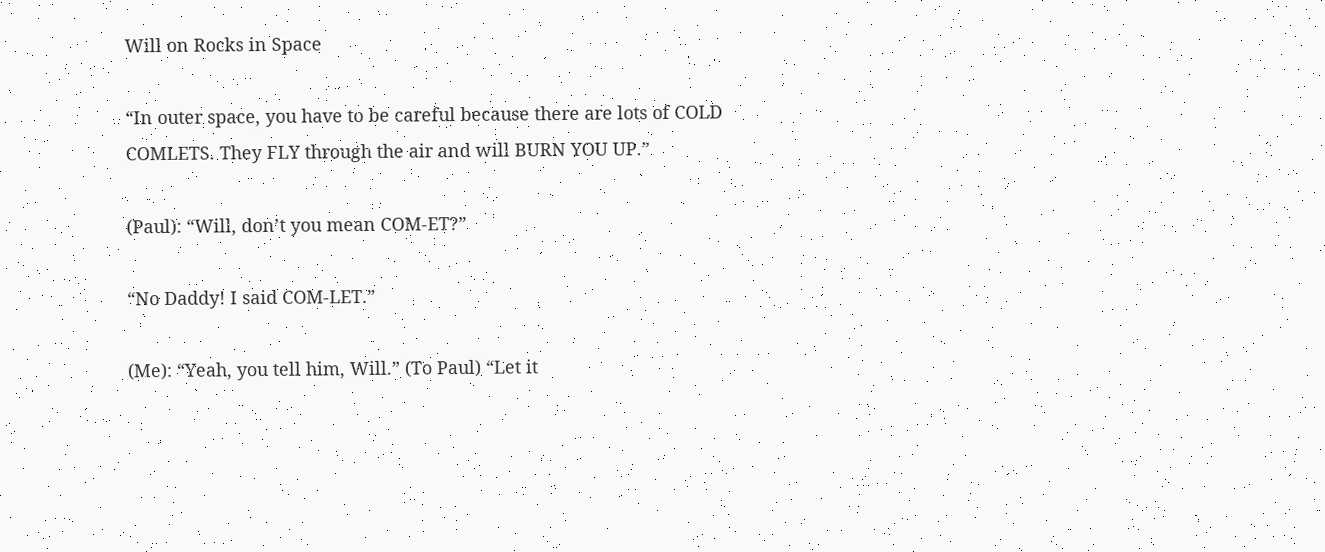Will on Rocks in Space

“In outer space, you have to be careful because there are lots of COLD COMLETS. They FLY through the air and will BURN YOU UP.”

(Paul): “Will, don’t you mean COM-ET?”

“No Daddy! I said COM-LET.”

(Me): “Yeah, you tell him, Will.” (To Paul) “Let it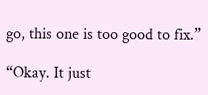go, this one is too good to fix.”

“Okay. It just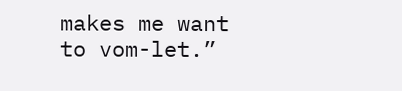makes me want to vom-let.”